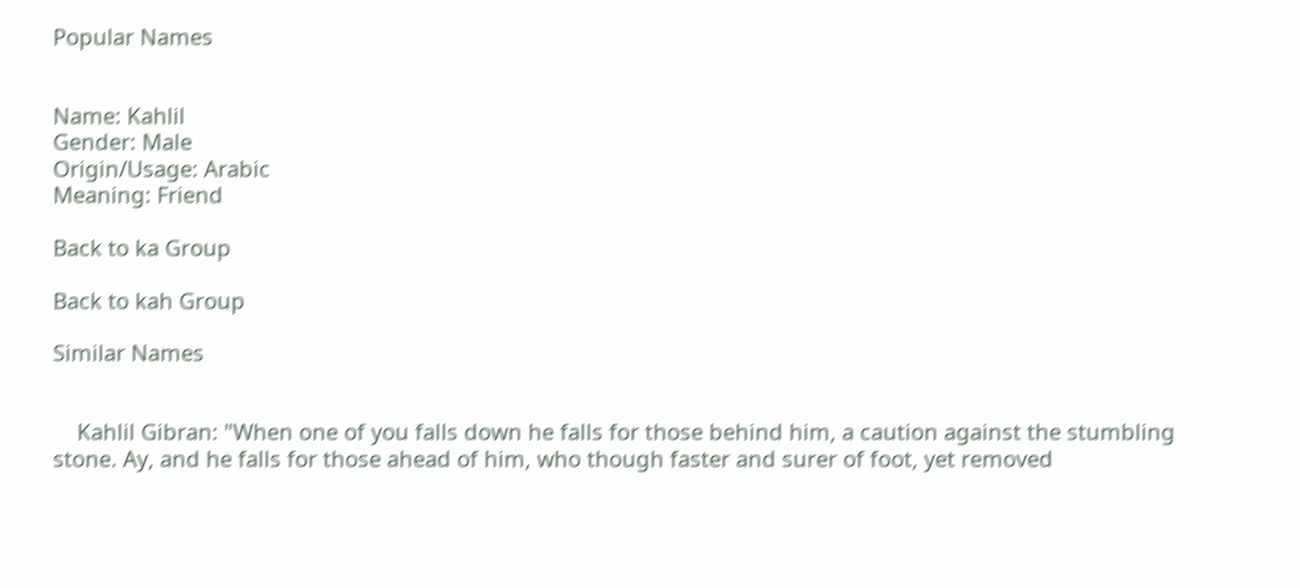Popular Names


Name: Kahlil
Gender: Male
Origin/Usage: Arabic
Meaning: Friend

Back to ka Group

Back to kah Group

Similar Names


    Kahlil Gibran: "When one of you falls down he falls for those behind him, a caution against the stumbling stone. Ay, and he falls for those ahead of him, who though faster and surer of foot, yet removed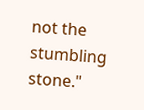not the stumbling stone."